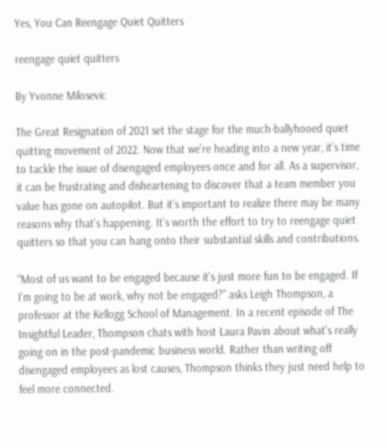Yes, You Can Reengage Quiet Quitters

reengage quiet quitters

By Yvonne Milosevic

The Great Resignation of 2021 set the stage for the much-ballyhooed quiet quitting movement of 2022. Now that we’re heading into a new year, it’s time to tackle the issue of disengaged employees once and for all. As a supervisor, it can be frustrating and disheartening to discover that a team member you value has gone on autopilot. But it’s important to realize there may be many reasons why that’s happening. It’s worth the effort to try to reengage quiet quitters so that you can hang onto their substantial skills and contributions.

“Most of us want to be engaged because it’s just more fun to be engaged. If I’m going to be at work, why not be engaged?” asks Leigh Thompson, a professor at the Kellogg School of Management. In a recent episode of The Insightful Leader, Thompson chats with host Laura Pavin about what’s really going on in the post-pandemic business world. Rather than writing off disengaged employees as lost causes, Thompson thinks they just need help to feel more connected.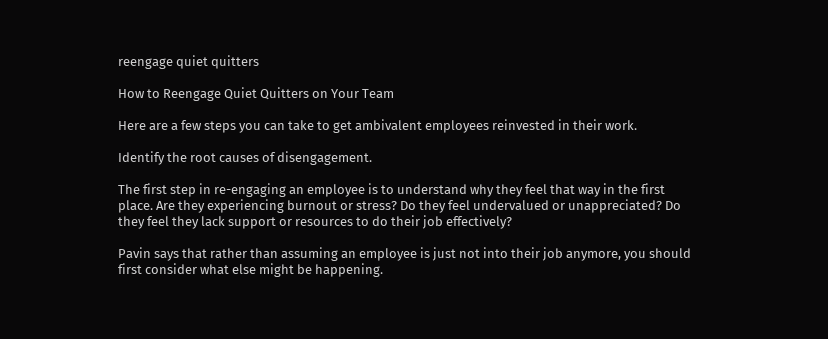reengage quiet quitters

How to Reengage Quiet Quitters on Your Team

Here are a few steps you can take to get ambivalent employees reinvested in their work.

Identify the root causes of disengagement.

The first step in re-engaging an employee is to understand why they feel that way in the first place. Are they experiencing burnout or stress? Do they feel undervalued or unappreciated? Do they feel they lack support or resources to do their job effectively?

Pavin says that rather than assuming an employee is just not into their job anymore, you should first consider what else might be happening.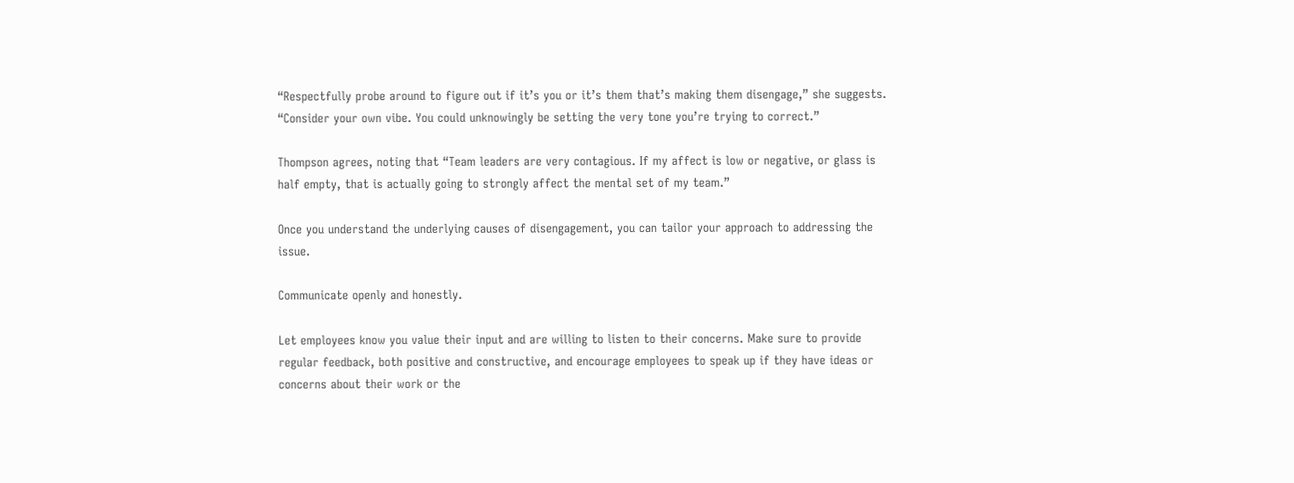“Respectfully probe around to figure out if it’s you or it’s them that’s making them disengage,” she suggests. “Consider your own vibe. You could unknowingly be setting the very tone you’re trying to correct.”

Thompson agrees, noting that “Team leaders are very contagious. If my affect is low or negative, or glass is half empty, that is actually going to strongly affect the mental set of my team.”

Once you understand the underlying causes of disengagement, you can tailor your approach to addressing the issue.

Communicate openly and honestly.

Let employees know you value their input and are willing to listen to their concerns. Make sure to provide regular feedback, both positive and constructive, and encourage employees to speak up if they have ideas or concerns about their work or the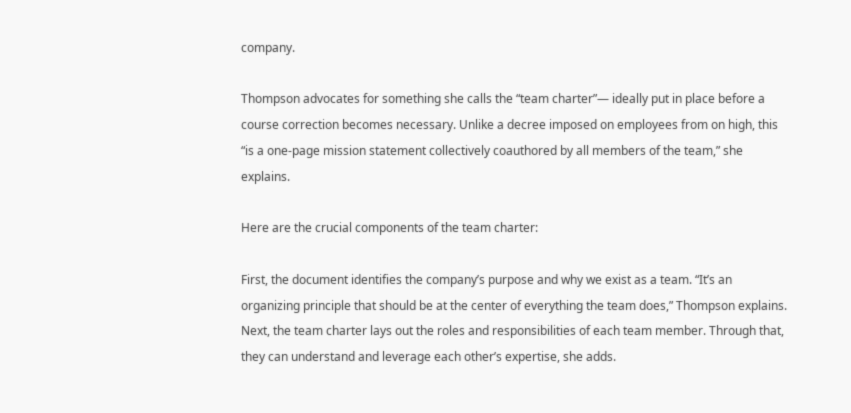company.

Thompson advocates for something she calls the “team charter”— ideally put in place before a course correction becomes necessary. Unlike a decree imposed on employees from on high, this “is a one-page mission statement collectively coauthored by all members of the team,” she explains.

Here are the crucial components of the team charter:

First, the document identifies the company’s purpose and why we exist as a team. “It’s an organizing principle that should be at the center of everything the team does,” Thompson explains. Next, the team charter lays out the roles and responsibilities of each team member. Through that, they can understand and leverage each other’s expertise, she adds.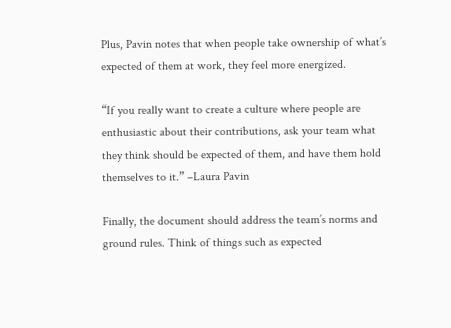Plus, Pavin notes that when people take ownership of what’s expected of them at work, they feel more energized.

“If you really want to create a culture where people are enthusiastic about their contributions, ask your team what they think should be expected of them, and have them hold themselves to it.” –Laura Pavin

Finally, the document should address the team’s norms and ground rules. Think of things such as expected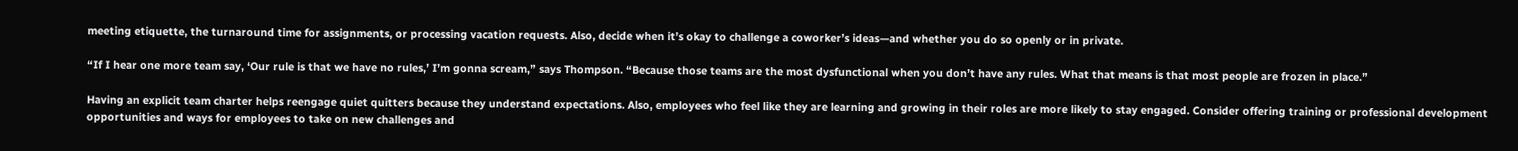meeting etiquette, the turnaround time for assignments, or processing vacation requests. Also, decide when it’s okay to challenge a coworker’s ideas—and whether you do so openly or in private.

“If I hear one more team say, ‘Our rule is that we have no rules,’ I’m gonna scream,” says Thompson. “Because those teams are the most dysfunctional when you don’t have any rules. What that means is that most people are frozen in place.”

Having an explicit team charter helps reengage quiet quitters because they understand expectations. Also, employees who feel like they are learning and growing in their roles are more likely to stay engaged. Consider offering training or professional development opportunities and ways for employees to take on new challenges and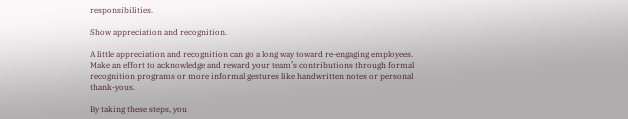responsibilities.

Show appreciation and recognition.

A little appreciation and recognition can go a long way toward re-engaging employees. Make an effort to acknowledge and reward your team’s contributions through formal recognition programs or more informal gestures like handwritten notes or personal thank-yous.

By taking these steps, you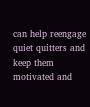can help reengage quiet quitters and keep them motivated and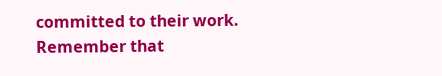committed to their work. Remember that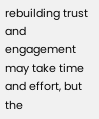rebuilding trust and engagement may take time and effort, but the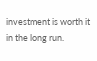investment is worth it in the long run.